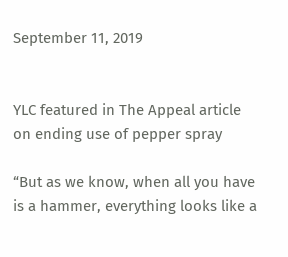September 11, 2019


YLC featured in The Appeal article on ending use of pepper spray

“But as we know, when all you have is a hammer, everything looks like a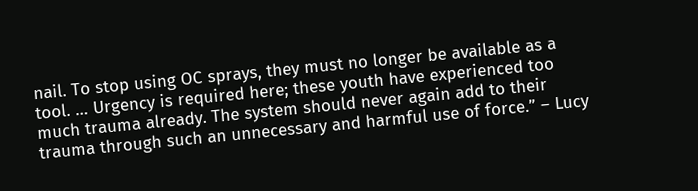nail. To stop using OC sprays, they must no longer be available as a tool. … Urgency is required here; these youth have experienced too much trauma already. The system should never again add to their trauma through such an unnecessary and harmful use of force.” – Lucy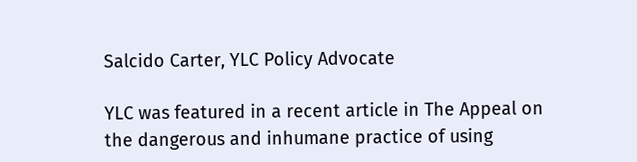Salcido Carter, YLC Policy Advocate

YLC was featured in a recent article in The Appeal on the dangerous and inhumane practice of using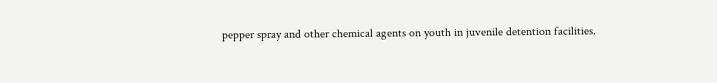pepper spray and other chemical agents on youth in juvenile detention facilities.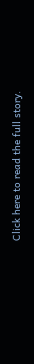Click here to read the full story.